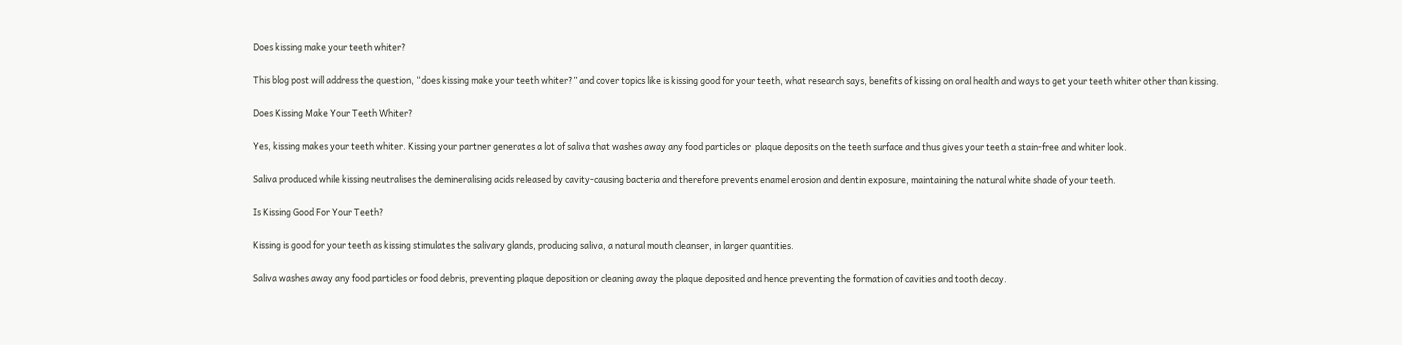Does kissing make your teeth whiter?

This blog post will address the question, “does kissing make your teeth whiter?” and cover topics like is kissing good for your teeth, what research says, benefits of kissing on oral health and ways to get your teeth whiter other than kissing.

Does Kissing Make Your Teeth Whiter?

Yes, kissing makes your teeth whiter. Kissing your partner generates a lot of saliva that washes away any food particles or  plaque deposits on the teeth surface and thus gives your teeth a stain-free and whiter look.

Saliva produced while kissing neutralises the demineralising acids released by cavity-causing bacteria and therefore prevents enamel erosion and dentin exposure, maintaining the natural white shade of your teeth.

Is Kissing Good For Your Teeth?

Kissing is good for your teeth as kissing stimulates the salivary glands, producing saliva, a natural mouth cleanser, in larger quantities.

Saliva washes away any food particles or food debris, preventing plaque deposition or cleaning away the plaque deposited and hence preventing the formation of cavities and tooth decay.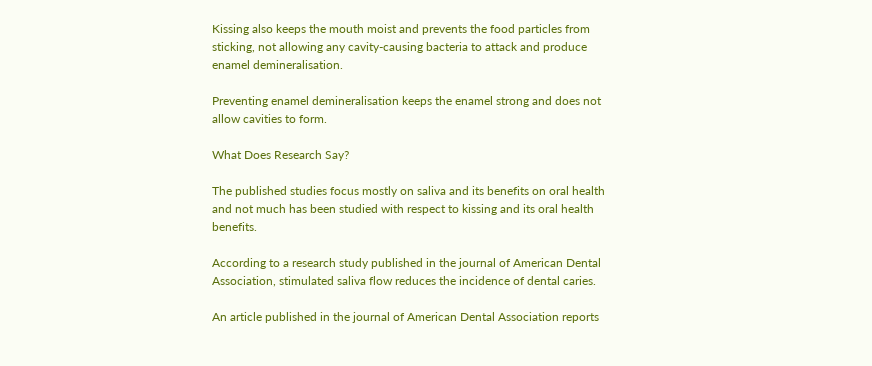Kissing also keeps the mouth moist and prevents the food particles from sticking, not allowing any cavity-causing bacteria to attack and produce enamel demineralisation.

Preventing enamel demineralisation keeps the enamel strong and does not allow cavities to form.

What Does Research Say?

The published studies focus mostly on saliva and its benefits on oral health and not much has been studied with respect to kissing and its oral health benefits.

According to a research study published in the journal of American Dental Association, stimulated saliva flow reduces the incidence of dental caries.

An article published in the journal of American Dental Association reports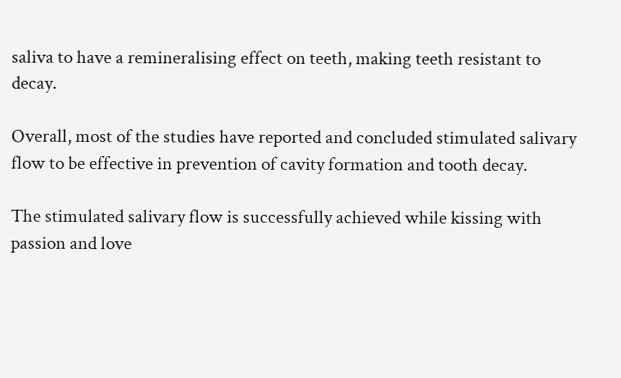saliva to have a remineralising effect on teeth, making teeth resistant to decay.

Overall, most of the studies have reported and concluded stimulated salivary flow to be effective in prevention of cavity formation and tooth decay.

The stimulated salivary flow is successfully achieved while kissing with passion and love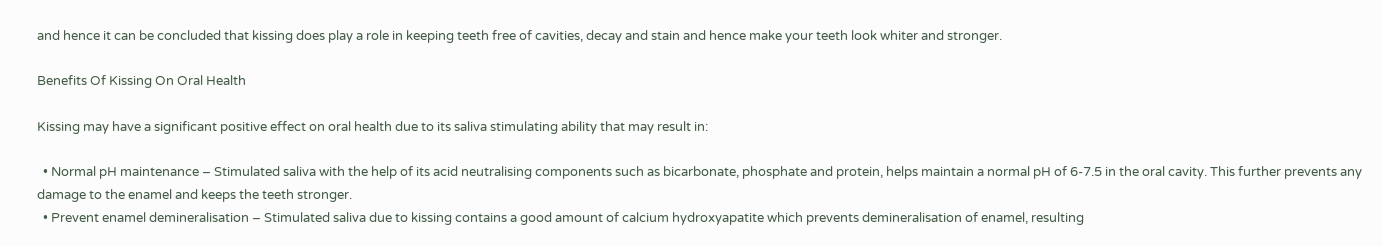and hence it can be concluded that kissing does play a role in keeping teeth free of cavities, decay and stain and hence make your teeth look whiter and stronger.

Benefits Of Kissing On Oral Health

Kissing may have a significant positive effect on oral health due to its saliva stimulating ability that may result in:

  • Normal pH maintenance – Stimulated saliva with the help of its acid neutralising components such as bicarbonate, phosphate and protein, helps maintain a normal pH of 6-7.5 in the oral cavity. This further prevents any damage to the enamel and keeps the teeth stronger.
  • Prevent enamel demineralisation – Stimulated saliva due to kissing contains a good amount of calcium hydroxyapatite which prevents demineralisation of enamel, resulting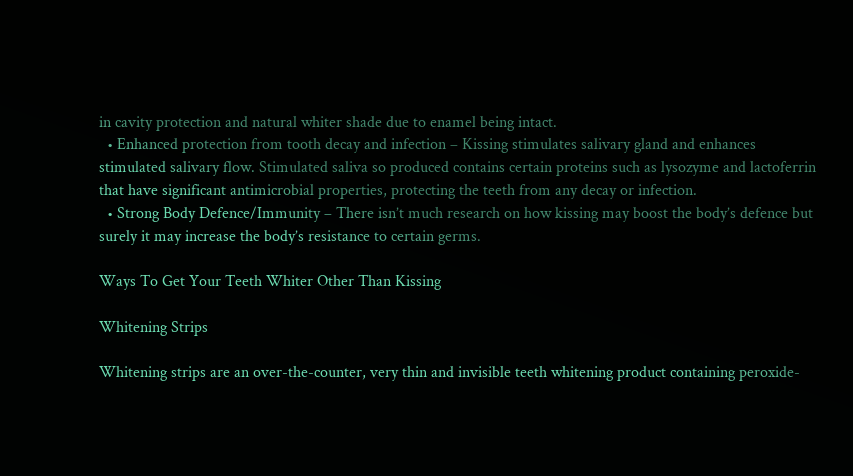in cavity protection and natural whiter shade due to enamel being intact.
  • Enhanced protection from tooth decay and infection – Kissing stimulates salivary gland and enhances stimulated salivary flow. Stimulated saliva so produced contains certain proteins such as lysozyme and lactoferrin that have significant antimicrobial properties, protecting the teeth from any decay or infection.
  • Strong Body Defence/Immunity – There isn’t much research on how kissing may boost the body’s defence but surely it may increase the body’s resistance to certain germs.

Ways To Get Your Teeth Whiter Other Than Kissing

Whitening Strips

Whitening strips are an over-the-counter, very thin and invisible teeth whitening product containing peroxide-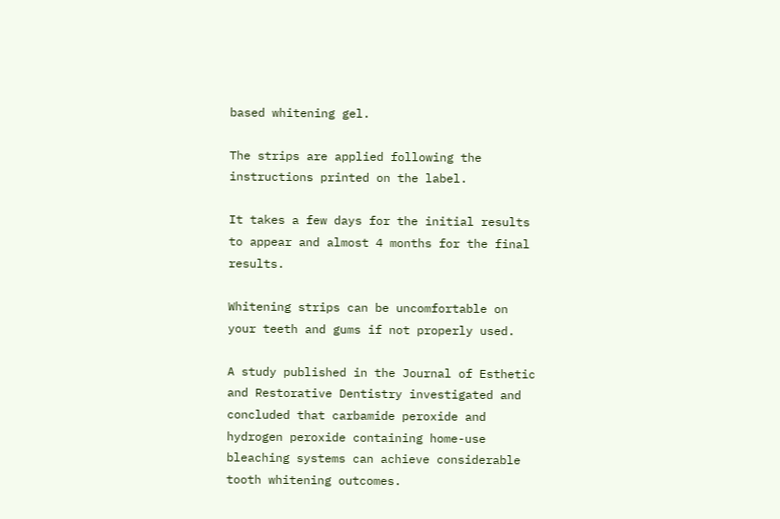based whitening gel.

The strips are applied following the instructions printed on the label.

It takes a few days for the initial results to appear and almost 4 months for the final results.

Whitening strips can be uncomfortable on your teeth and gums if not properly used.

A study published in the Journal of Esthetic and Restorative Dentistry investigated and concluded that carbamide peroxide and hydrogen peroxide containing home-use bleaching systems can achieve considerable tooth whitening outcomes.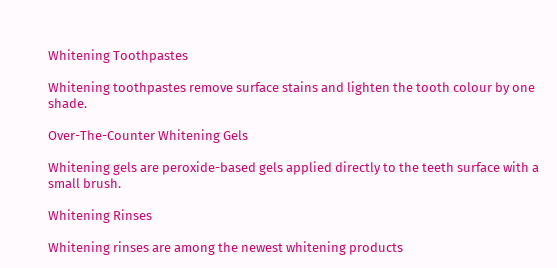Whitening Toothpastes

Whitening toothpastes remove surface stains and lighten the tooth colour by one shade.

Over-The-Counter Whitening Gels

Whitening gels are peroxide-based gels applied directly to the teeth surface with a small brush.

Whitening Rinses

Whitening rinses are among the newest whitening products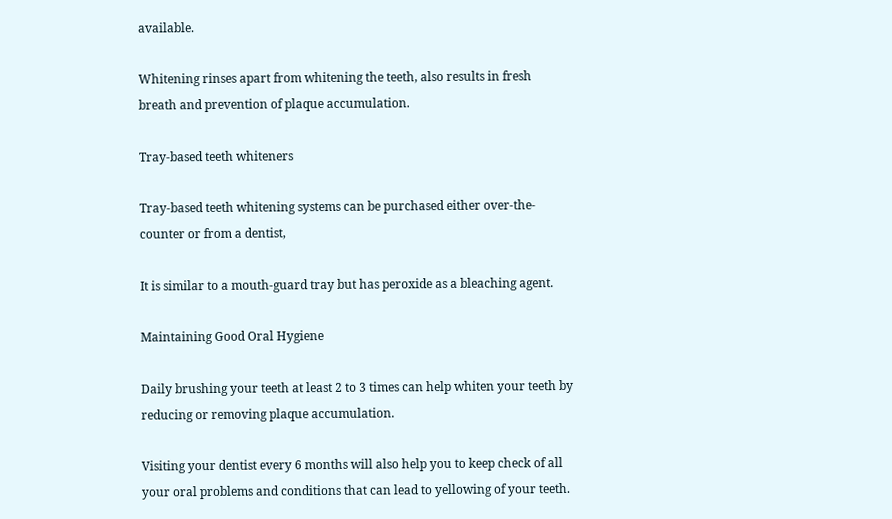available.

Whitening rinses apart from whitening the teeth, also results in fresh breath and prevention of plaque accumulation.

Tray-based teeth whiteners

Tray-based teeth whitening systems can be purchased either over-the-counter or from a dentist,

It is similar to a mouth-guard tray but has peroxide as a bleaching agent.

Maintaining Good Oral Hygiene

Daily brushing your teeth at least 2 to 3 times can help whiten your teeth by reducing or removing plaque accumulation.

Visiting your dentist every 6 months will also help you to keep check of all your oral problems and conditions that can lead to yellowing of your teeth.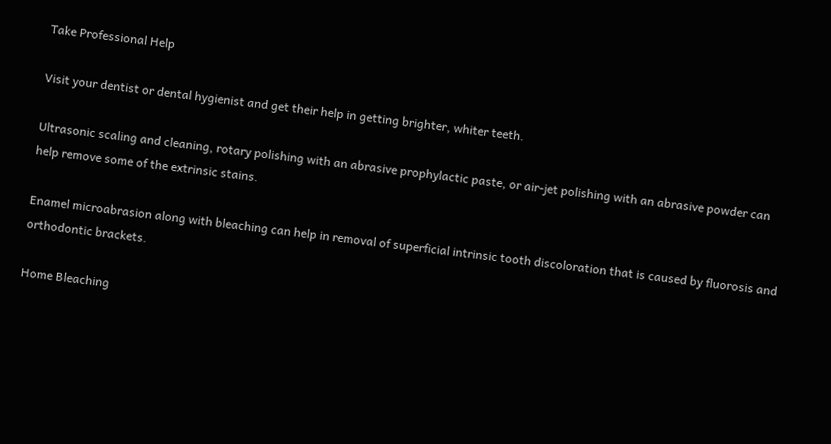Take Professional Help

Visit your dentist or dental hygienist and get their help in getting brighter, whiter teeth.

Ultrasonic scaling and cleaning, rotary polishing with an abrasive prophylactic paste, or air-jet polishing with an abrasive powder can help remove some of the extrinsic stains.

Enamel microabrasion along with bleaching can help in removal of superficial intrinsic tooth discoloration that is caused by fluorosis and orthodontic brackets.

Home Bleaching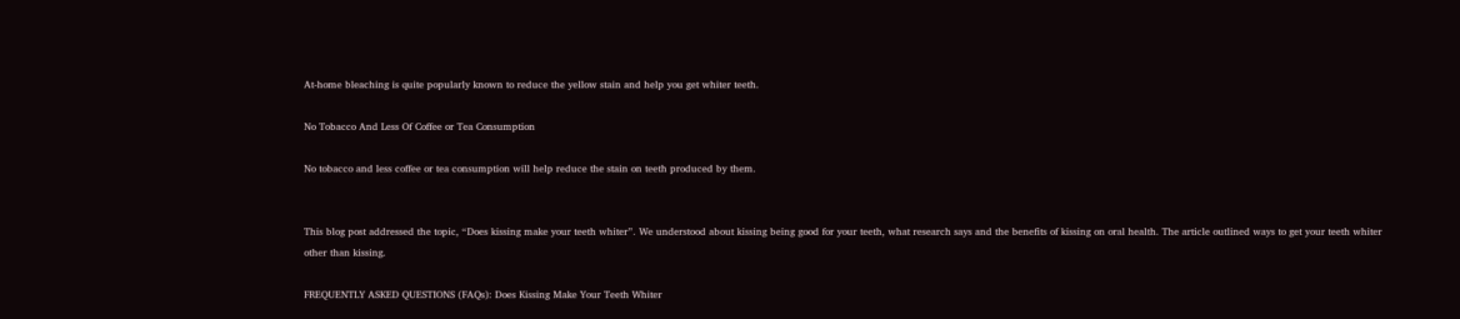At-home bleaching is quite popularly known to reduce the yellow stain and help you get whiter teeth.

No Tobacco And Less Of Coffee or Tea Consumption

No tobacco and less coffee or tea consumption will help reduce the stain on teeth produced by them.


This blog post addressed the topic, “Does kissing make your teeth whiter”. We understood about kissing being good for your teeth, what research says and the benefits of kissing on oral health. The article outlined ways to get your teeth whiter other than kissing.

FREQUENTLY ASKED QUESTIONS (FAQs): Does Kissing Make Your Teeth Whiter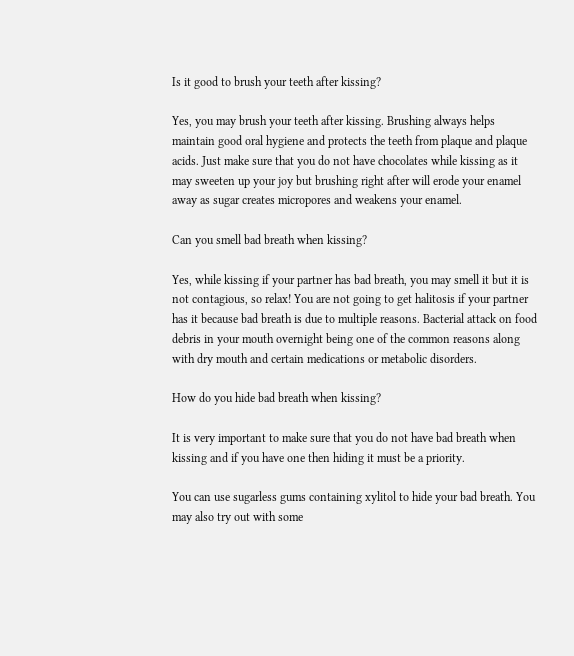Is it good to brush your teeth after kissing?

Yes, you may brush your teeth after kissing. Brushing always helps maintain good oral hygiene and protects the teeth from plaque and plaque acids. Just make sure that you do not have chocolates while kissing as it may sweeten up your joy but brushing right after will erode your enamel away as sugar creates micropores and weakens your enamel.

Can you smell bad breath when kissing?

Yes, while kissing if your partner has bad breath, you may smell it but it is not contagious, so relax! You are not going to get halitosis if your partner has it because bad breath is due to multiple reasons. Bacterial attack on food debris in your mouth overnight being one of the common reasons along with dry mouth and certain medications or metabolic disorders.

How do you hide bad breath when kissing?

It is very important to make sure that you do not have bad breath when kissing and if you have one then hiding it must be a priority.

You can use sugarless gums containing xylitol to hide your bad breath. You may also try out with some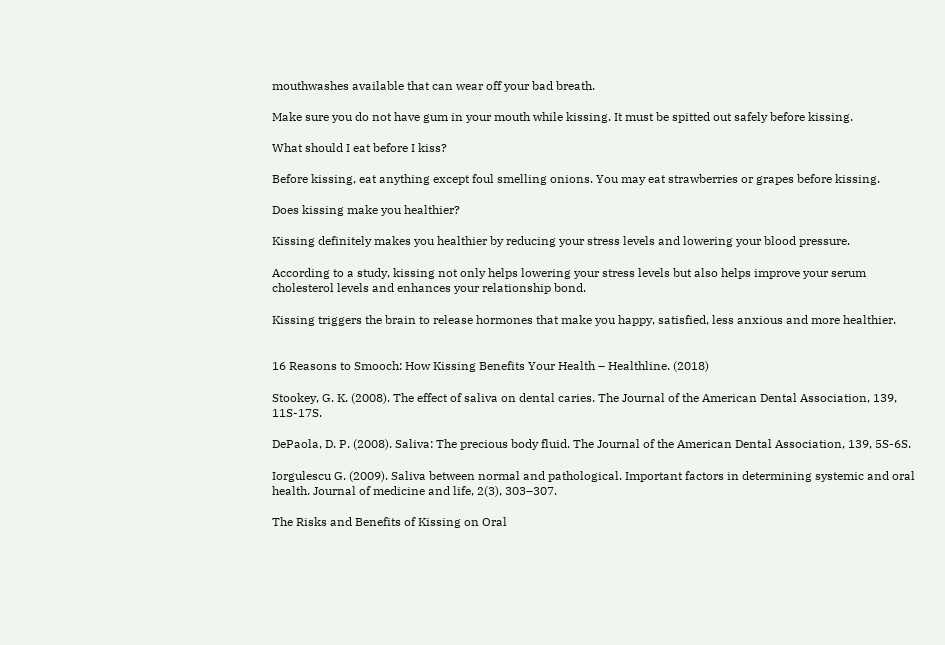mouthwashes available that can wear off your bad breath.

Make sure you do not have gum in your mouth while kissing. It must be spitted out safely before kissing.

What should I eat before I kiss?

Before kissing, eat anything except foul smelling onions. You may eat strawberries or grapes before kissing.

Does kissing make you healthier?

Kissing definitely makes you healthier by reducing your stress levels and lowering your blood pressure.

According to a study, kissing not only helps lowering your stress levels but also helps improve your serum cholesterol levels and enhances your relationship bond.

Kissing triggers the brain to release hormones that make you happy, satisfied, less anxious and more healthier.


16 Reasons to Smooch: How Kissing Benefits Your Health – Healthline. (2018)

Stookey, G. K. (2008). The effect of saliva on dental caries. The Journal of the American Dental Association, 139, 11S-17S.

DePaola, D. P. (2008). Saliva: The precious body fluid. The Journal of the American Dental Association, 139, 5S-6S.

Iorgulescu G. (2009). Saliva between normal and pathological. Important factors in determining systemic and oral health. Journal of medicine and life, 2(3), 303–307.

The Risks and Benefits of Kissing on Oral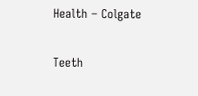Health – Colgate

Teeth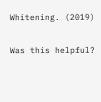Whitening. (2019)

Was this helpful?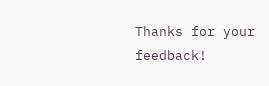Thanks for your feedback!